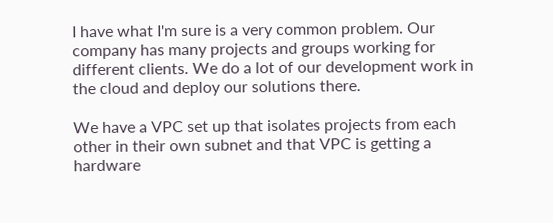I have what I'm sure is a very common problem. Our company has many projects and groups working for different clients. We do a lot of our development work in the cloud and deploy our solutions there.

We have a VPC set up that isolates projects from each other in their own subnet and that VPC is getting a hardware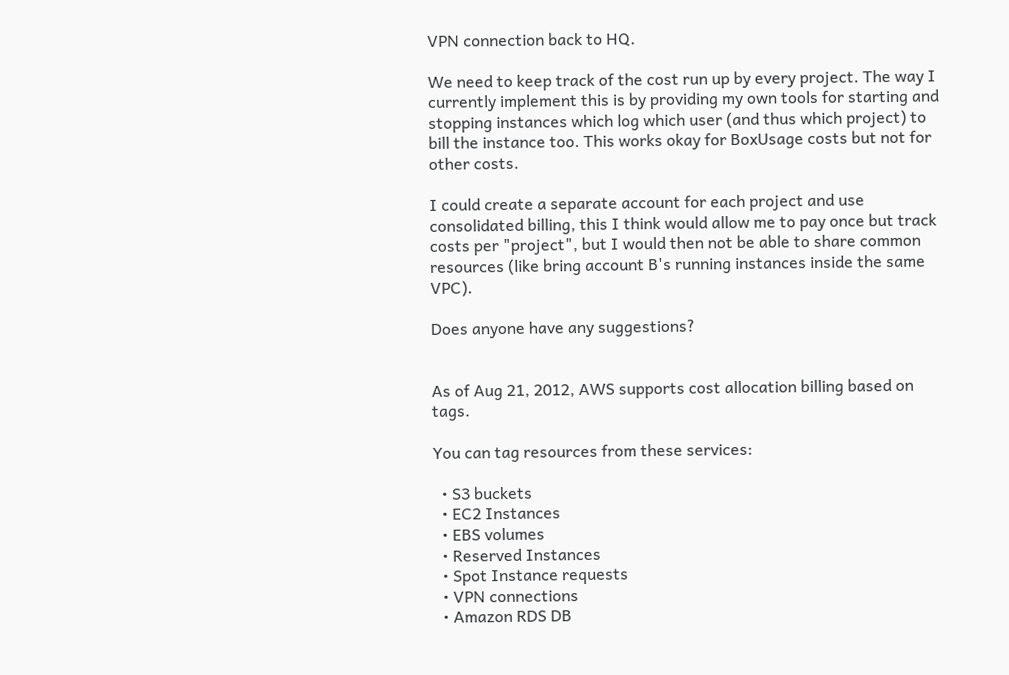VPN connection back to HQ.

We need to keep track of the cost run up by every project. The way I currently implement this is by providing my own tools for starting and stopping instances which log which user (and thus which project) to bill the instance too. This works okay for BoxUsage costs but not for other costs.

I could create a separate account for each project and use consolidated billing, this I think would allow me to pay once but track costs per "project", but I would then not be able to share common resources (like bring account B's running instances inside the same VPC).

Does anyone have any suggestions?


As of Aug 21, 2012, AWS supports cost allocation billing based on tags.

You can tag resources from these services:

  • S3 buckets
  • EC2 Instances
  • EBS volumes
  • Reserved Instances
  • Spot Instance requests
  • VPN connections
  • Amazon RDS DB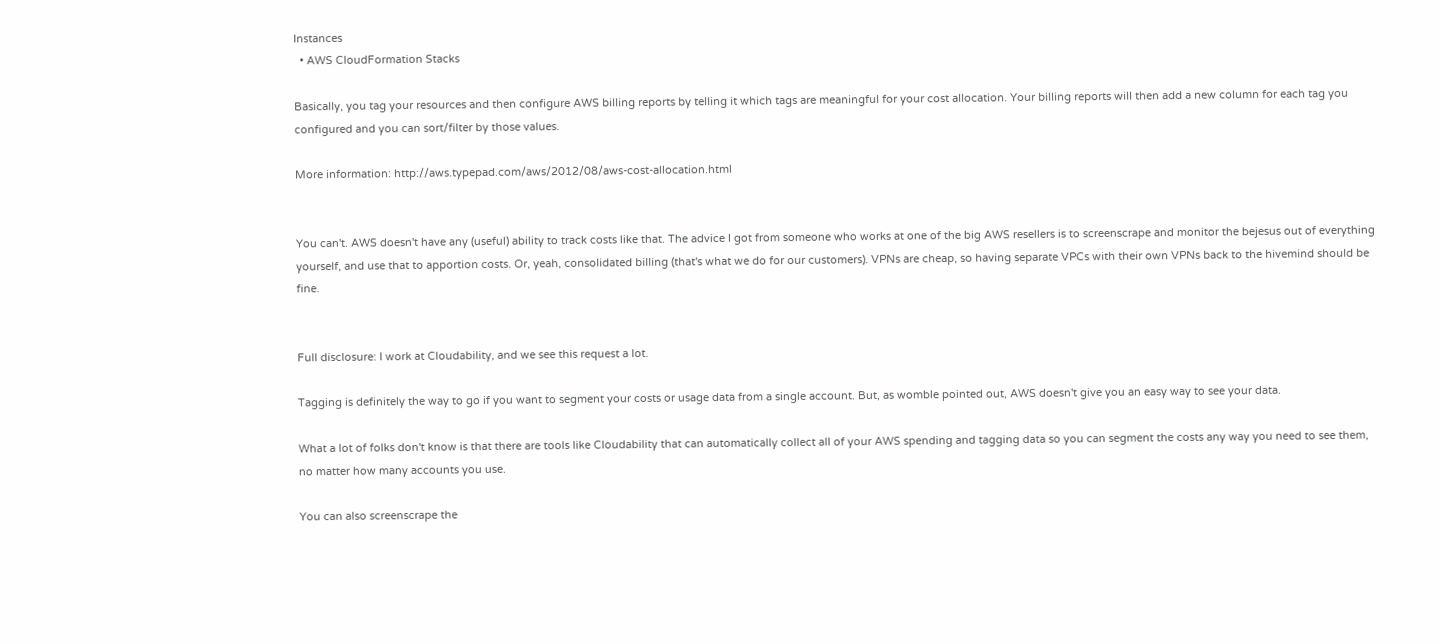Instances
  • AWS CloudFormation Stacks

Basically, you tag your resources and then configure AWS billing reports by telling it which tags are meaningful for your cost allocation. Your billing reports will then add a new column for each tag you configured and you can sort/filter by those values.

More information: http://aws.typepad.com/aws/2012/08/aws-cost-allocation.html


You can't. AWS doesn't have any (useful) ability to track costs like that. The advice I got from someone who works at one of the big AWS resellers is to screenscrape and monitor the bejesus out of everything yourself, and use that to apportion costs. Or, yeah, consolidated billing (that's what we do for our customers). VPNs are cheap, so having separate VPCs with their own VPNs back to the hivemind should be fine.


Full disclosure: I work at Cloudability, and we see this request a lot.

Tagging is definitely the way to go if you want to segment your costs or usage data from a single account. But, as womble pointed out, AWS doesn't give you an easy way to see your data.

What a lot of folks don't know is that there are tools like Cloudability that can automatically collect all of your AWS spending and tagging data so you can segment the costs any way you need to see them, no matter how many accounts you use.

You can also screenscrape the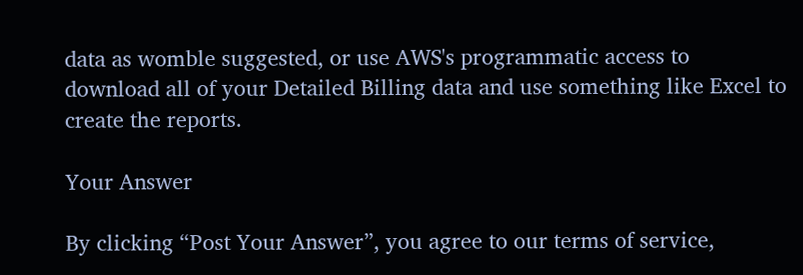data as womble suggested, or use AWS's programmatic access to download all of your Detailed Billing data and use something like Excel to create the reports.

Your Answer

By clicking “Post Your Answer”, you agree to our terms of service,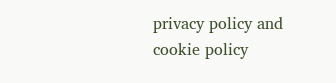privacy policy and cookie policy